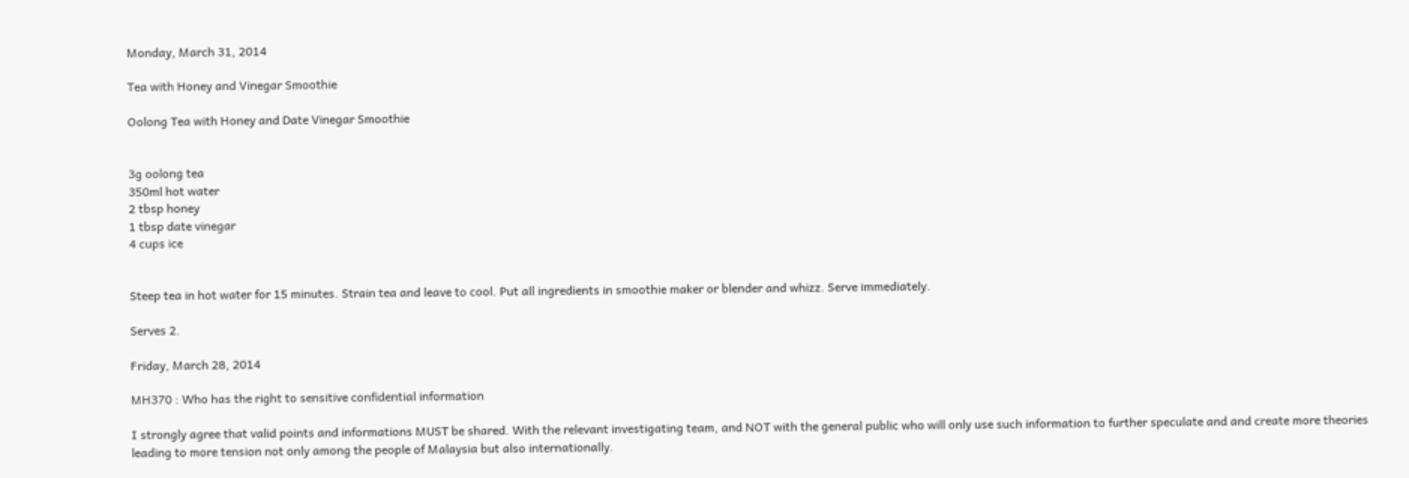Monday, March 31, 2014

Tea with Honey and Vinegar Smoothie

Oolong Tea with Honey and Date Vinegar Smoothie


3g oolong tea
350ml hot water
2 tbsp honey
1 tbsp date vinegar
4 cups ice


Steep tea in hot water for 15 minutes. Strain tea and leave to cool. Put all ingredients in smoothie maker or blender and whizz. Serve immediately.

Serves 2.

Friday, March 28, 2014

MH370 : Who has the right to sensitive confidential information

I strongly agree that valid points and informations MUST be shared. With the relevant investigating team, and NOT with the general public who will only use such information to further speculate and and create more theories leading to more tension not only among the people of Malaysia but also internationally.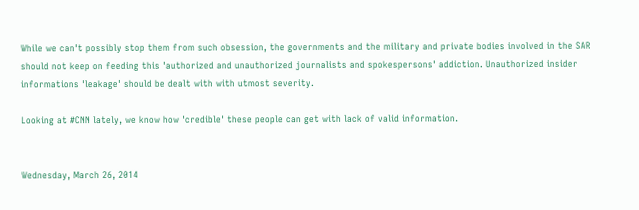While we can't possibly stop them from such obsession, the governments and the military and private bodies involved in the SAR should not keep on feeding this 'authorized and unauthorized journalists and spokespersons' addiction. Unauthorized insider informations 'leakage' should be dealt with with utmost severity.

Looking at #CNN lately, we know how 'credible' these people can get with lack of valid information.


Wednesday, March 26, 2014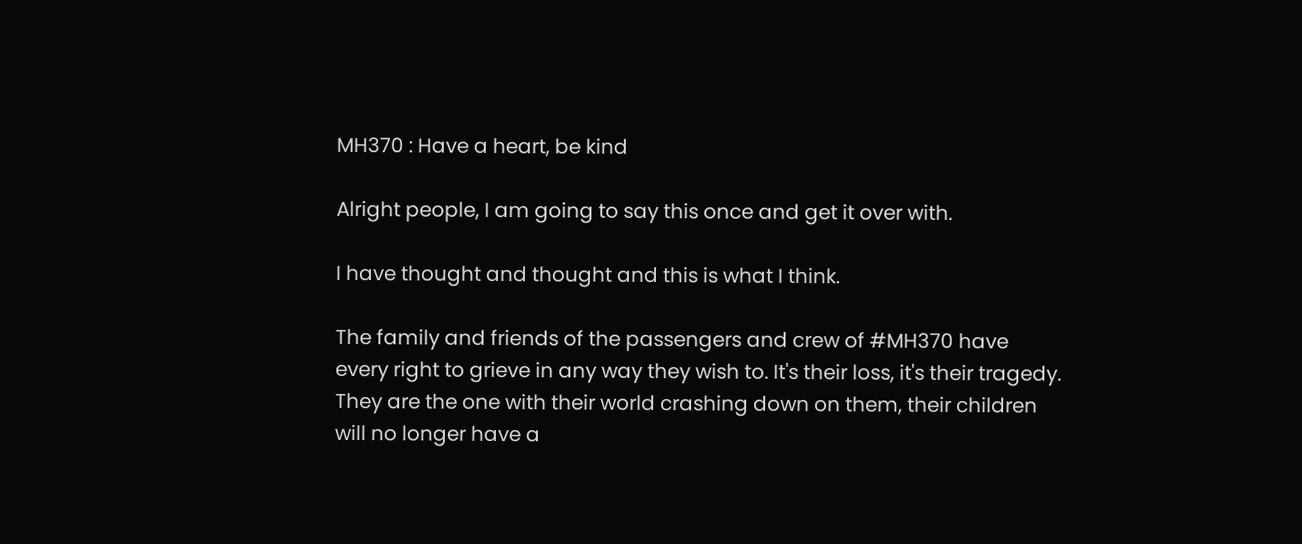MH370 : Have a heart, be kind

Alright people, I am going to say this once and get it over with.

I have thought and thought and this is what I think.

The family and friends of the passengers and crew of #MH370 have every right to grieve in any way they wish to. It's their loss, it's their tragedy. They are the one with their world crashing down on them, their children will no longer have a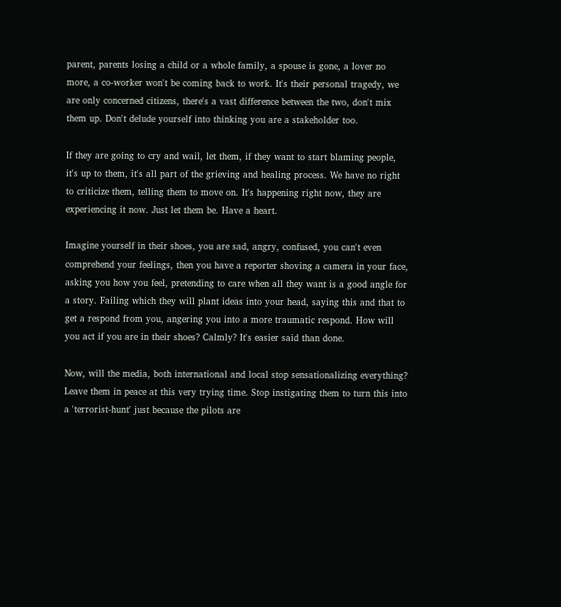parent, parents losing a child or a whole family, a spouse is gone, a lover no more, a co-worker won't be coming back to work. It's their personal tragedy, we are only concerned citizens, there's a vast difference between the two, don't mix them up. Don't delude yourself into thinking you are a stakeholder too.

If they are going to cry and wail, let them, if they want to start blaming people, it's up to them, it's all part of the grieving and healing process. We have no right to criticize them, telling them to move on. It's happening right now, they are experiencing it now. Just let them be. Have a heart.

Imagine yourself in their shoes, you are sad, angry, confused, you can't even comprehend your feelings, then you have a reporter shoving a camera in your face, asking you how you feel, pretending to care when all they want is a good angle for a story. Failing which they will plant ideas into your head, saying this and that to get a respond from you, angering you into a more traumatic respond. How will you act if you are in their shoes? Calmly? It's easier said than done.

Now, will the media, both international and local stop sensationalizing everything? Leave them in peace at this very trying time. Stop instigating them to turn this into a 'terrorist-hunt' just because the pilots are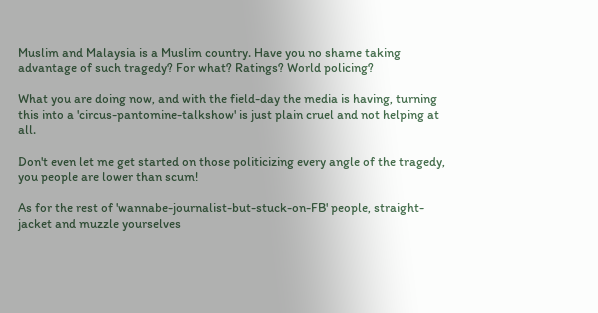Muslim and Malaysia is a Muslim country. Have you no shame taking advantage of such tragedy? For what? Ratings? World policing?

What you are doing now, and with the field-day the media is having, turning this into a 'circus-pantomine-talkshow' is just plain cruel and not helping at all.

Don't even let me get started on those politicizing every angle of the tragedy, you people are lower than scum!

As for the rest of 'wannabe-journalist-but-stuck-on-FB' people, straight-jacket and muzzle yourselves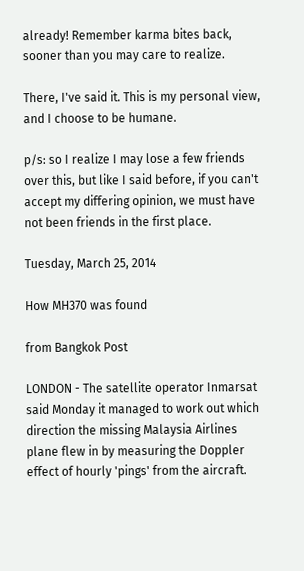already! Remember karma bites back, sooner than you may care to realize.

There, I've said it. This is my personal view, and I choose to be humane.

p/s: so I realize I may lose a few friends over this, but like I said before, if you can't accept my differing opinion, we must have not been friends in the first place.

Tuesday, March 25, 2014

How MH370 was found

from Bangkok Post

LONDON - The satellite operator Inmarsat said Monday it managed to work out which direction the missing Malaysia Airlines plane flew in by measuring the Doppler effect of hourly 'pings' from the aircraft.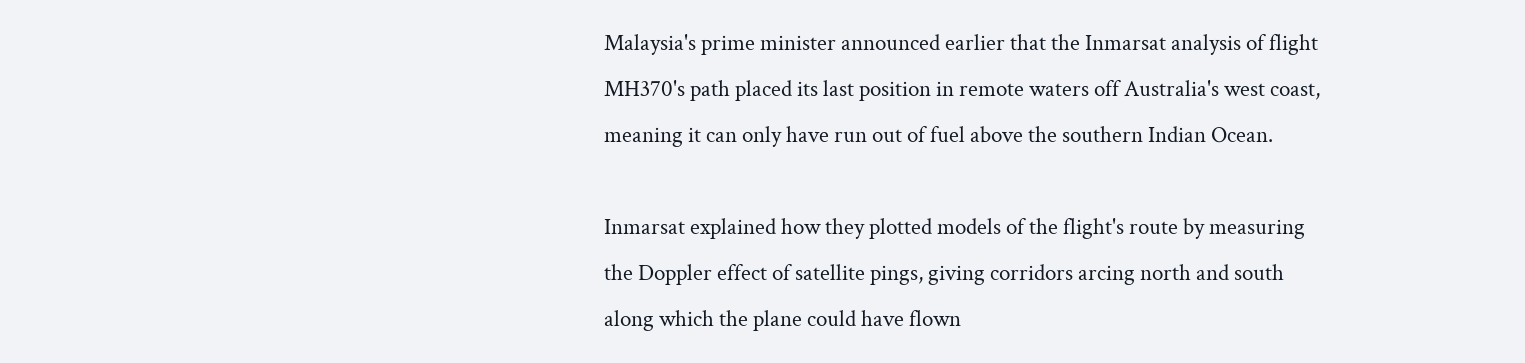Malaysia's prime minister announced earlier that the Inmarsat analysis of flight MH370's path placed its last position in remote waters off Australia's west coast, meaning it can only have run out of fuel above the southern Indian Ocean.

Inmarsat explained how they plotted models of the flight's route by measuring the Doppler effect of satellite pings, giving corridors arcing north and south along which the plane could have flown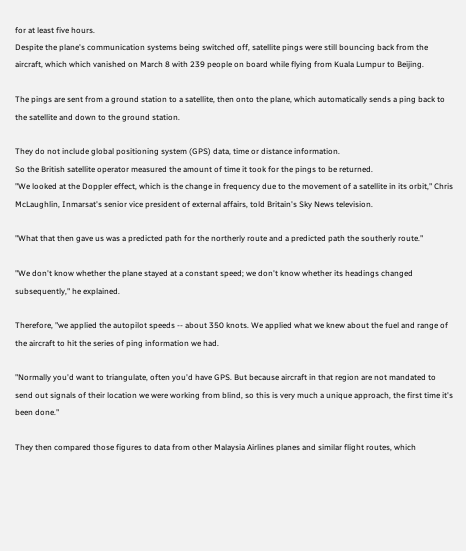for at least five hours.
Despite the plane's communication systems being switched off, satellite pings were still bouncing back from the aircraft, which which vanished on March 8 with 239 people on board while flying from Kuala Lumpur to Beijing.

The pings are sent from a ground station to a satellite, then onto the plane, which automatically sends a ping back to the satellite and down to the ground station.

They do not include global positioning system (GPS) data, time or distance information.
So the British satellite operator measured the amount of time it took for the pings to be returned.
"We looked at the Doppler effect, which is the change in frequency due to the movement of a satellite in its orbit," Chris McLaughlin, Inmarsat's senior vice president of external affairs, told Britain's Sky News television.

"What that then gave us was a predicted path for the northerly route and a predicted path the southerly route."

"We don't know whether the plane stayed at a constant speed; we don't know whether its headings changed subsequently," he explained.

Therefore, "we applied the autopilot speeds -- about 350 knots. We applied what we knew about the fuel and range of the aircraft to hit the series of ping information we had.

"Normally you'd want to triangulate, often you'd have GPS. But because aircraft in that region are not mandated to send out signals of their location we were working from blind, so this is very much a unique approach, the first time it's been done."

They then compared those figures to data from other Malaysia Airlines planes and similar flight routes, which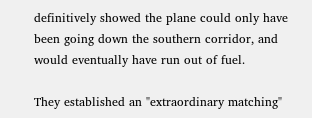definitively showed the plane could only have been going down the southern corridor, and would eventually have run out of fuel.

They established an "extraordinary matching"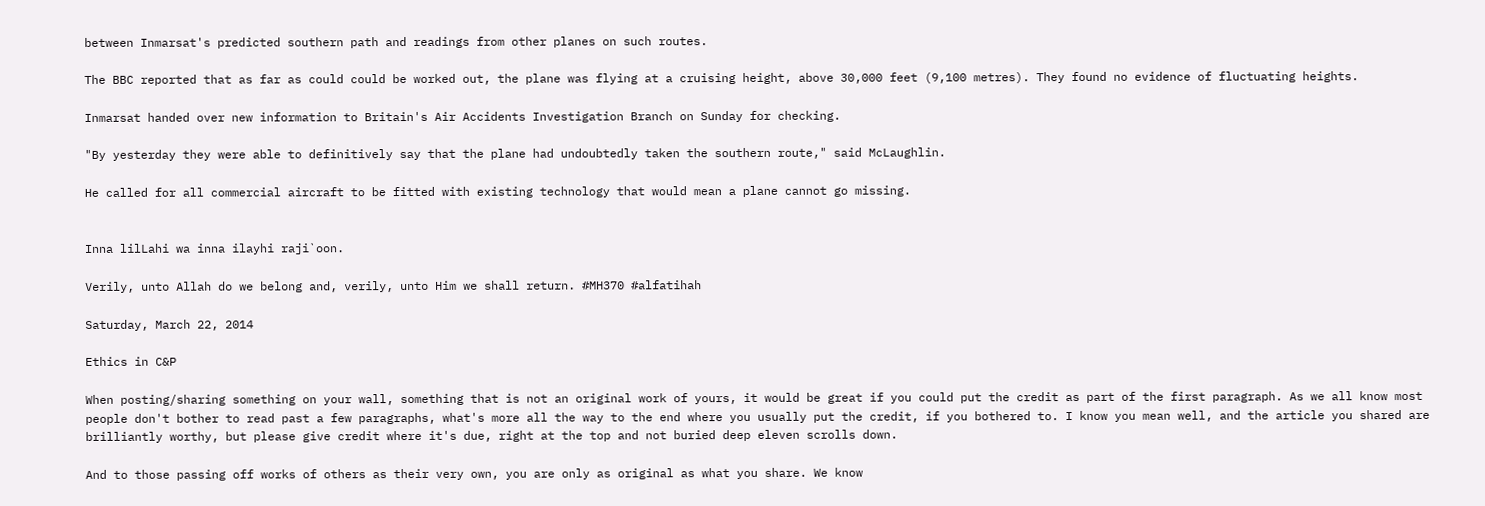between Inmarsat's predicted southern path and readings from other planes on such routes.

The BBC reported that as far as could could be worked out, the plane was flying at a cruising height, above 30,000 feet (9,100 metres). They found no evidence of fluctuating heights.

Inmarsat handed over new information to Britain's Air Accidents Investigation Branch on Sunday for checking.

"By yesterday they were able to definitively say that the plane had undoubtedly taken the southern route," said McLaughlin.

He called for all commercial aircraft to be fitted with existing technology that would mean a plane cannot go missing.


Inna lilLahi wa inna ilayhi raji`oon.

Verily, unto Allah do we belong and, verily, unto Him we shall return. #MH370 #alfatihah

Saturday, March 22, 2014

Ethics in C&P

When posting/sharing something on your wall, something that is not an original work of yours, it would be great if you could put the credit as part of the first paragraph. As we all know most people don't bother to read past a few paragraphs, what's more all the way to the end where you usually put the credit, if you bothered to. I know you mean well, and the article you shared are brilliantly worthy, but please give credit where it's due, right at the top and not buried deep eleven scrolls down.

And to those passing off works of others as their very own, you are only as original as what you share. We know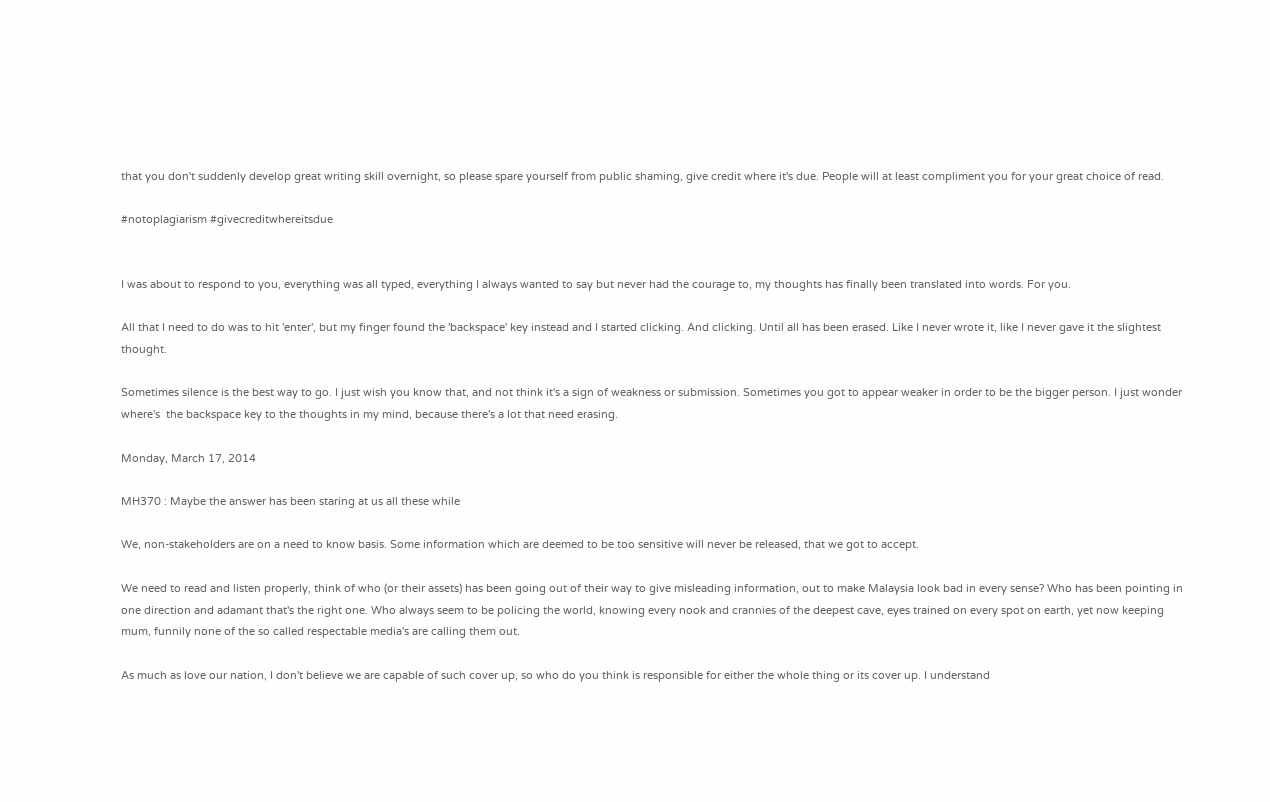that you don't suddenly develop great writing skill overnight, so please spare yourself from public shaming, give credit where it's due. People will at least compliment you for your great choice of read.

#notoplagiarism #givecreditwhereitsdue


I was about to respond to you, everything was all typed, everything I always wanted to say but never had the courage to, my thoughts has finally been translated into words. For you.

All that I need to do was to hit 'enter', but my finger found the 'backspace' key instead and I started clicking. And clicking. Until all has been erased. Like I never wrote it, like I never gave it the slightest thought.

Sometimes silence is the best way to go. I just wish you know that, and not think it's a sign of weakness or submission. Sometimes you got to appear weaker in order to be the bigger person. I just wonder where's  the backspace key to the thoughts in my mind, because there's a lot that need erasing.

Monday, March 17, 2014

MH370 : Maybe the answer has been staring at us all these while

We, non-stakeholders are on a need to know basis. Some information which are deemed to be too sensitive will never be released, that we got to accept.

We need to read and listen properly, think of who (or their assets) has been going out of their way to give misleading information, out to make Malaysia look bad in every sense? Who has been pointing in one direction and adamant that's the right one. Who always seem to be policing the world, knowing every nook and crannies of the deepest cave, eyes trained on every spot on earth, yet now keeping mum, funnily none of the so called respectable media's are calling them out.

As much as love our nation, I don't believe we are capable of such cover up, so who do you think is responsible for either the whole thing or its cover up. I understand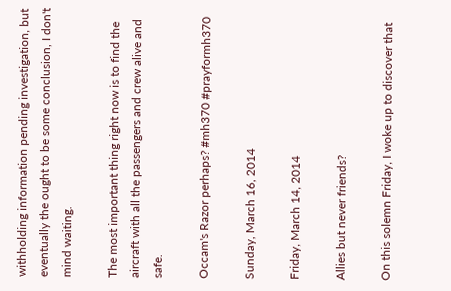withholding information pending investigation, but eventually the ought to be some conclusion, I don't mind waiting.

The most important thing right now is to find the aircraft with all the passengers and crew alive and safe.

Occam's Razor perhaps? #mh370 #prayformh370

Sunday, March 16, 2014

Friday, March 14, 2014

Allies but never friends?

On this solemn Friday, I woke up to discover that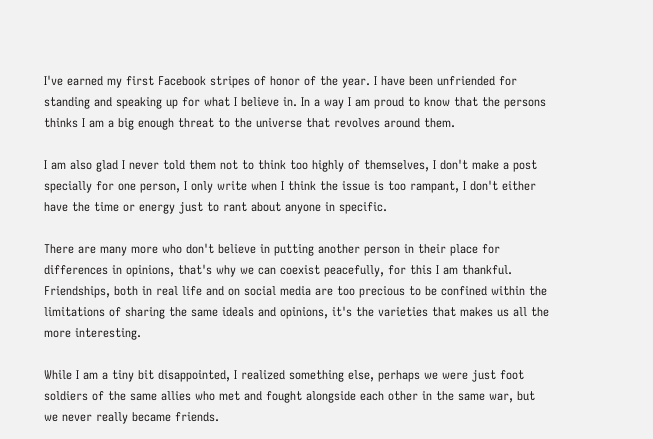I've earned my first Facebook stripes of honor of the year. I have been unfriended for standing and speaking up for what I believe in. In a way I am proud to know that the persons thinks I am a big enough threat to the universe that revolves around them.

I am also glad I never told them not to think too highly of themselves, I don't make a post specially for one person, I only write when I think the issue is too rampant, I don't either have the time or energy just to rant about anyone in specific.

There are many more who don't believe in putting another person in their place for differences in opinions, that's why we can coexist peacefully, for this I am thankful. Friendships, both in real life and on social media are too precious to be confined within the limitations of sharing the same ideals and opinions, it's the varieties that makes us all the more interesting.

While I am a tiny bit disappointed, I realized something else, perhaps we were just foot soldiers of the same allies who met and fought alongside each other in the same war, but we never really became friends.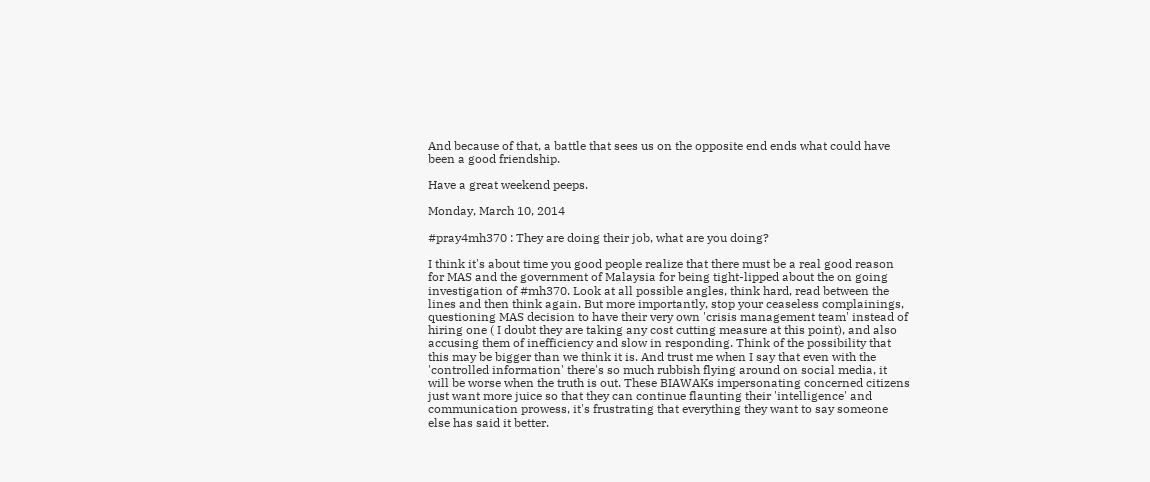And because of that, a battle that sees us on the opposite end ends what could have been a good friendship.

Have a great weekend peeps.

Monday, March 10, 2014

#pray4mh370 : They are doing their job, what are you doing?

I think it's about time you good people realize that there must be a real good reason for MAS and the government of Malaysia for being tight-lipped about the on going investigation of #mh370. Look at all possible angles, think hard, read between the lines and then think again. But more importantly, stop your ceaseless complainings, questioning MAS decision to have their very own 'crisis management team' instead of hiring one ( I doubt they are taking any cost cutting measure at this point), and also accusing them of inefficiency and slow in responding. Think of the possibility that this may be bigger than we think it is. And trust me when I say that even with the 'controlled information' there's so much rubbish flying around on social media, it will be worse when the truth is out. These BIAWAKs impersonating concerned citizens just want more juice so that they can continue flaunting their 'intelligence' and communication prowess, it's frustrating that everything they want to say someone else has said it better.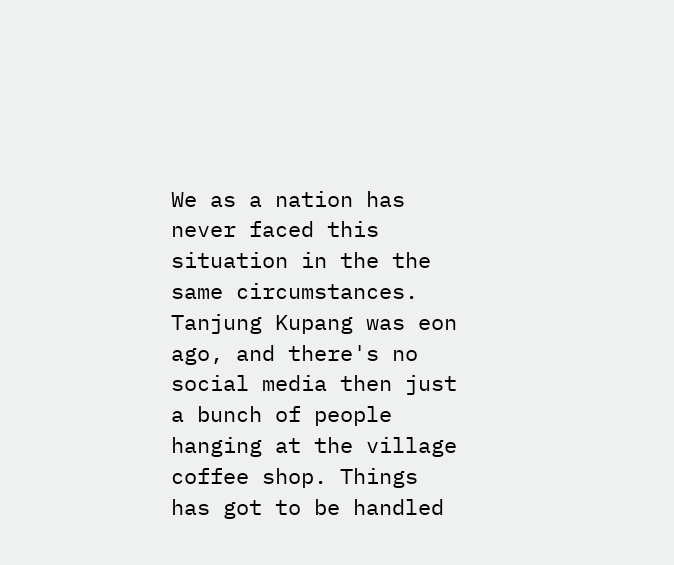We as a nation has never faced this situation in the the same circumstances. Tanjung Kupang was eon ago, and there's no social media then just a bunch of people hanging at the village coffee shop. Things has got to be handled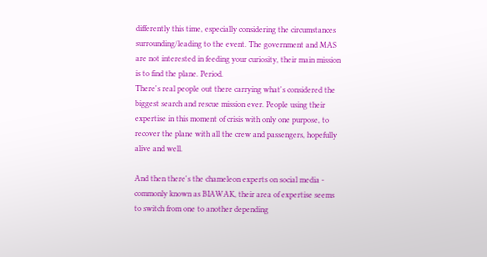differently this time, especially considering the circumstances surrounding/leading to the event. The government and MAS are not interested in feeding your curiosity, their main mission is to find the plane. Period.
There's real people out there carrying what's considered the biggest search and rescue mission ever. People using their expertise in this moment of crisis with only one purpose, to recover the plane with all the crew and passengers, hopefully alive and well.

And then there's the chameleon experts on social media - commonly known as BIAWAK, their area of expertise seems to switch from one to another depending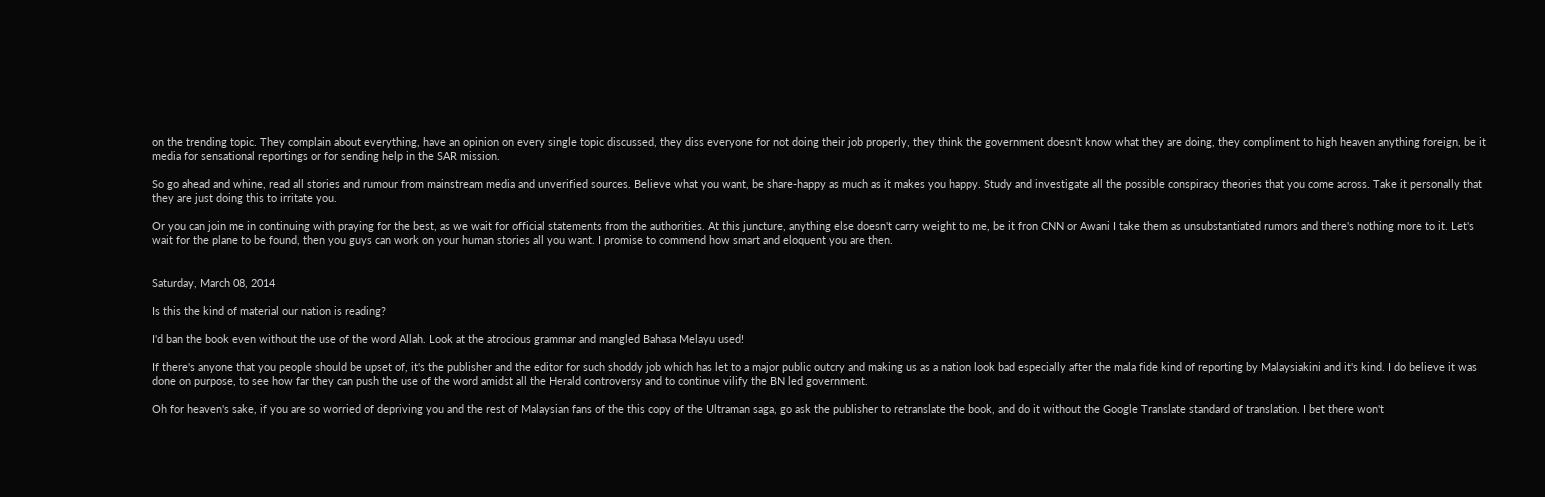on the trending topic. They complain about everything, have an opinion on every single topic discussed, they diss everyone for not doing their job properly, they think the government doesn't know what they are doing, they compliment to high heaven anything foreign, be it media for sensational reportings or for sending help in the SAR mission.

So go ahead and whine, read all stories and rumour from mainstream media and unverified sources. Believe what you want, be share-happy as much as it makes you happy. Study and investigate all the possible conspiracy theories that you come across. Take it personally that they are just doing this to irritate you.

Or you can join me in continuing with praying for the best, as we wait for official statements from the authorities. At this juncture, anything else doesn't carry weight to me, be it fron CNN or Awani I take them as unsubstantiated rumors and there's nothing more to it. Let's wait for the plane to be found, then you guys can work on your human stories all you want. I promise to commend how smart and eloquent you are then.


Saturday, March 08, 2014

Is this the kind of material our nation is reading?

I'd ban the book even without the use of the word Allah. Look at the atrocious grammar and mangled Bahasa Melayu used!

If there's anyone that you people should be upset of, it's the publisher and the editor for such shoddy job which has let to a major public outcry and making us as a nation look bad especially after the mala fide kind of reporting by Malaysiakini and it's kind. I do believe it was done on purpose, to see how far they can push the use of the word amidst all the Herald controversy and to continue vilify the BN led government.

Oh for heaven's sake, if you are so worried of depriving you and the rest of Malaysian fans of the this copy of the Ultraman saga, go ask the publisher to retranslate the book, and do it without the Google Translate standard of translation. I bet there won't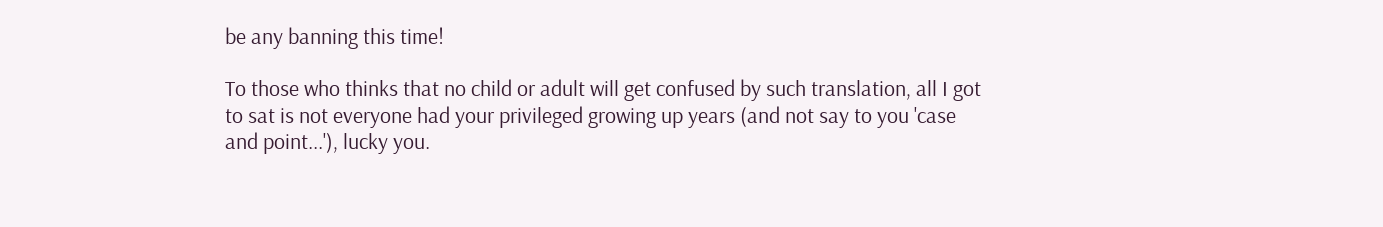be any banning this time!

To those who thinks that no child or adult will get confused by such translation, all I got to sat is not everyone had your privileged growing up years (and not say to you 'case and point...'), lucky you.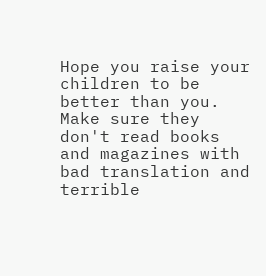Hope you raise your children to be better than you. Make sure they don't read books and magazines with bad translation and terrible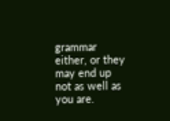grammar either, or they may end up not as well as you are.